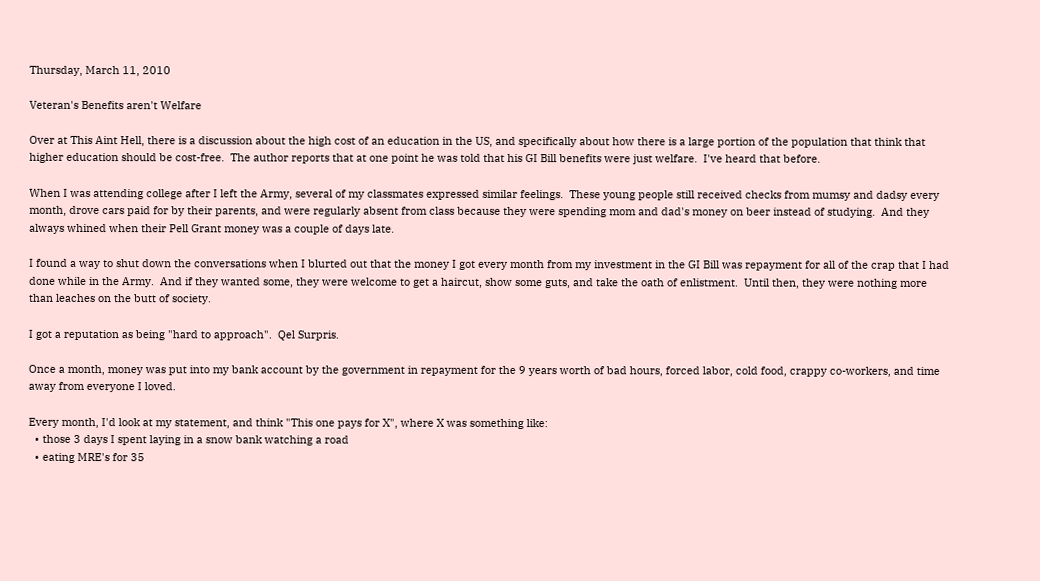Thursday, March 11, 2010

Veteran's Benefits aren't Welfare

Over at This Aint Hell, there is a discussion about the high cost of an education in the US, and specifically about how there is a large portion of the population that think that higher education should be cost-free.  The author reports that at one point he was told that his GI Bill benefits were just welfare.  I've heard that before.

When I was attending college after I left the Army, several of my classmates expressed similar feelings.  These young people still received checks from mumsy and dadsy every month, drove cars paid for by their parents, and were regularly absent from class because they were spending mom and dad's money on beer instead of studying.  And they always whined when their Pell Grant money was a couple of days late.

I found a way to shut down the conversations when I blurted out that the money I got every month from my investment in the GI Bill was repayment for all of the crap that I had done while in the Army.  And if they wanted some, they were welcome to get a haircut, show some guts, and take the oath of enlistment.  Until then, they were nothing more than leaches on the butt of society.

I got a reputation as being "hard to approach".  Qel Surpris.

Once a month, money was put into my bank account by the government in repayment for the 9 years worth of bad hours, forced labor, cold food, crappy co-workers, and time away from everyone I loved.

Every month, I'd look at my statement, and think "This one pays for X", where X was something like:
  • those 3 days I spent laying in a snow bank watching a road
  • eating MRE's for 35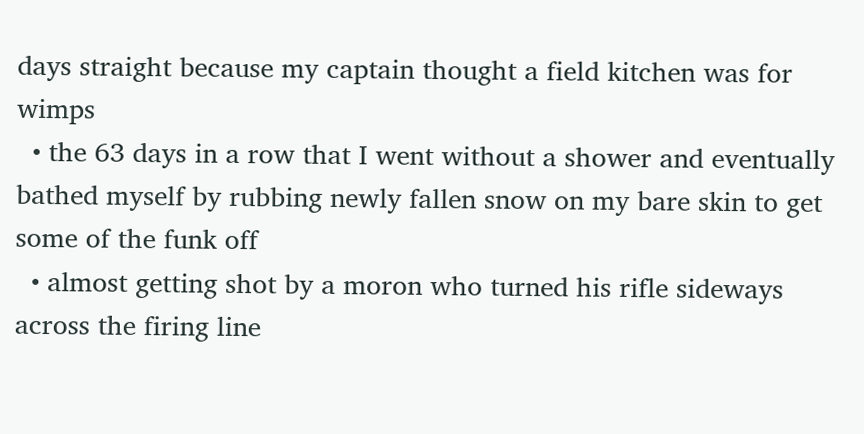days straight because my captain thought a field kitchen was for wimps
  • the 63 days in a row that I went without a shower and eventually bathed myself by rubbing newly fallen snow on my bare skin to get some of the funk off
  • almost getting shot by a moron who turned his rifle sideways across the firing line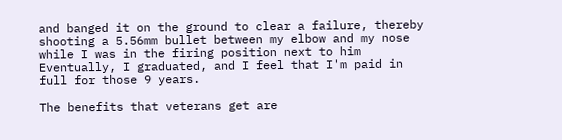and banged it on the ground to clear a failure, thereby shooting a 5.56mm bullet between my elbow and my nose while I was in the firing position next to him
Eventually, I graduated, and I feel that I'm paid in full for those 9 years.

The benefits that veterans get are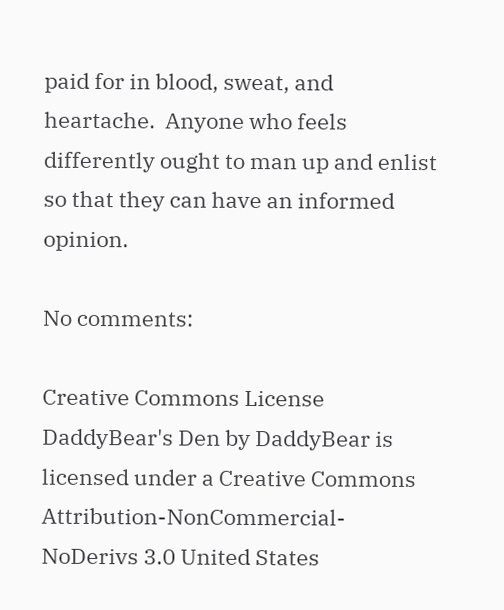paid for in blood, sweat, and heartache.  Anyone who feels differently ought to man up and enlist so that they can have an informed opinion.

No comments:

Creative Commons License
DaddyBear's Den by DaddyBear is licensed under a Creative Commons Attribution-NonCommercial-NoDerivs 3.0 United States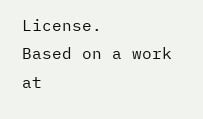License.
Based on a work at